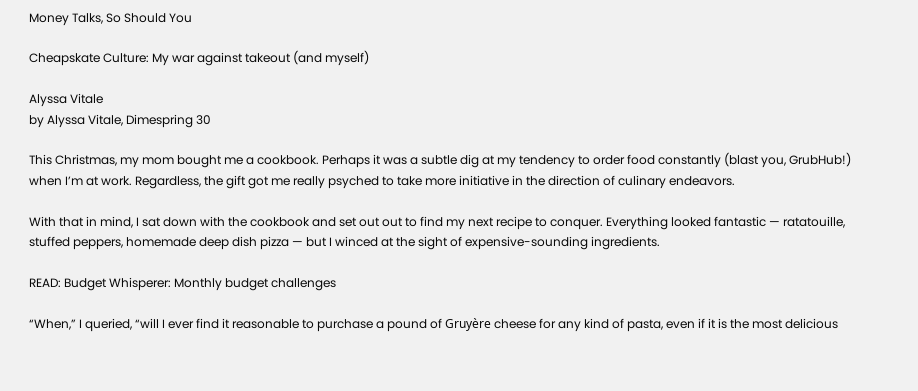Money Talks, So Should You

Cheapskate Culture: My war against takeout (and myself)

Alyssa Vitale
by Alyssa Vitale, Dimespring 30

This Christmas, my mom bought me a cookbook. Perhaps it was a subtle dig at my tendency to order food constantly (blast you, GrubHub!) when I’m at work. Regardless, the gift got me really psyched to take more initiative in the direction of culinary endeavors.

With that in mind, I sat down with the cookbook and set out out to find my next recipe to conquer. Everything looked fantastic — ratatouille, stuffed peppers, homemade deep dish pizza — but I winced at the sight of expensive-sounding ingredients.

READ: Budget Whisperer: Monthly budget challenges

“When,” I queried, “will I ever find it reasonable to purchase a pound of Gruyère cheese for any kind of pasta, even if it is the most delicious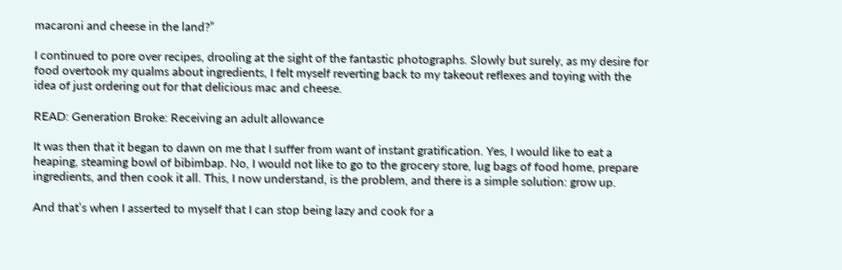macaroni and cheese in the land?”

I continued to pore over recipes, drooling at the sight of the fantastic photographs. Slowly but surely, as my desire for food overtook my qualms about ingredients, I felt myself reverting back to my takeout reflexes and toying with the idea of just ordering out for that delicious mac and cheese.

READ: Generation Broke: Receiving an adult allowance

It was then that it began to dawn on me that I suffer from want of instant gratification. Yes, I would like to eat a heaping, steaming bowl of bibimbap. No, I would not like to go to the grocery store, lug bags of food home, prepare ingredients, and then cook it all. This, I now understand, is the problem, and there is a simple solution: grow up.

And that’s when I asserted to myself that I can stop being lazy and cook for a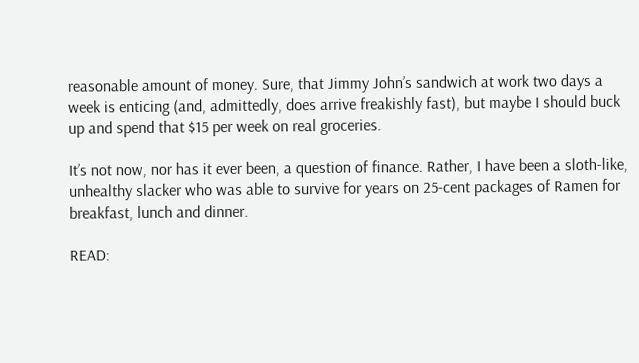reasonable amount of money. Sure, that Jimmy John’s sandwich at work two days a week is enticing (and, admittedly, does arrive freakishly fast), but maybe I should buck up and spend that $15 per week on real groceries.

It’s not now, nor has it ever been, a question of finance. Rather, I have been a sloth-like, unhealthy slacker who was able to survive for years on 25-cent packages of Ramen for breakfast, lunch and dinner.

READ: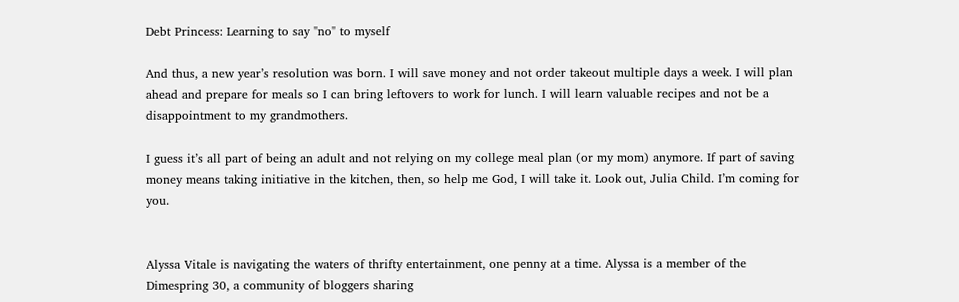Debt Princess: Learning to say "no" to myself

And thus, a new year’s resolution was born. I will save money and not order takeout multiple days a week. I will plan ahead and prepare for meals so I can bring leftovers to work for lunch. I will learn valuable recipes and not be a disappointment to my grandmothers.

I guess it’s all part of being an adult and not relying on my college meal plan (or my mom) anymore. If part of saving money means taking initiative in the kitchen, then, so help me God, I will take it. Look out, Julia Child. I’m coming for you.


Alyssa Vitale is navigating the waters of thrifty entertainment, one penny at a time. Alyssa is a member of the Dimespring 30, a community of bloggers sharing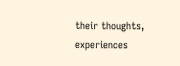their thoughts, experiences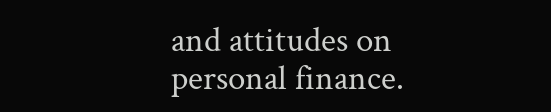and attitudes on personal finance.